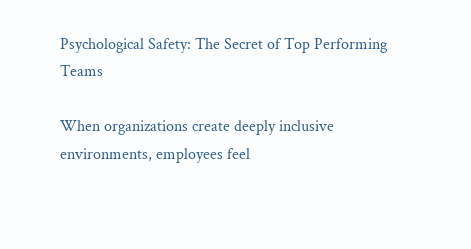Psychological Safety: The Secret of Top Performing Teams

When organizations create deeply inclusive environments, employees feel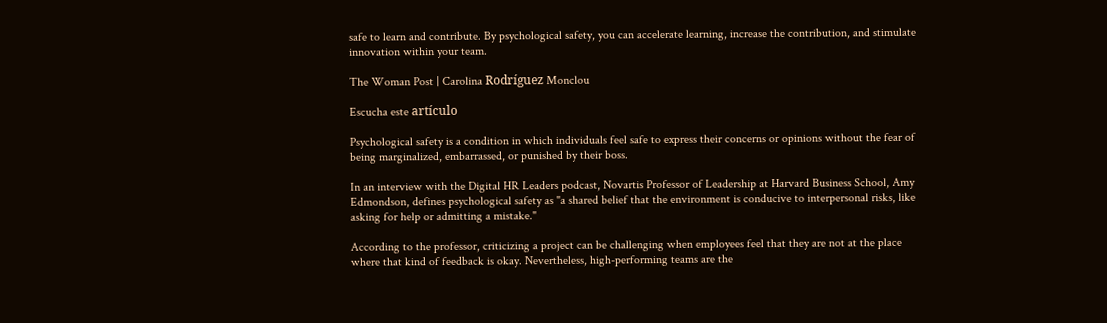safe to learn and contribute. By psychological safety, you can accelerate learning, increase the contribution, and stimulate innovation within your team.

The Woman Post | Carolina Rodríguez Monclou

Escucha este artículo

Psychological safety is a condition in which individuals feel safe to express their concerns or opinions without the fear of being marginalized, embarrassed, or punished by their boss.

In an interview with the Digital HR Leaders podcast, Novartis Professor of Leadership at Harvard Business School, Amy Edmondson, defines psychological safety as "a shared belief that the environment is conducive to interpersonal risks, like asking for help or admitting a mistake."

According to the professor, criticizing a project can be challenging when employees feel that they are not at the place where that kind of feedback is okay. Nevertheless, high-performing teams are the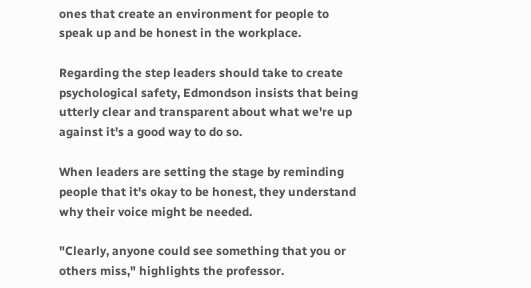ones that create an environment for people to speak up and be honest in the workplace.

Regarding the step leaders should take to create psychological safety, Edmondson insists that being utterly clear and transparent about what we're up against it's a good way to do so.

When leaders are setting the stage by reminding people that it's okay to be honest, they understand why their voice might be needed.

"Clearly, anyone could see something that you or others miss," highlights the professor.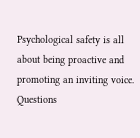Psychological safety is all about being proactive and promoting an inviting voice. Questions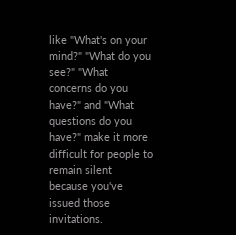like "What's on your mind?" "What do you see?" "What concerns do you have?" and "What questions do you have?" make it more difficult for people to remain silent because you've issued those invitations.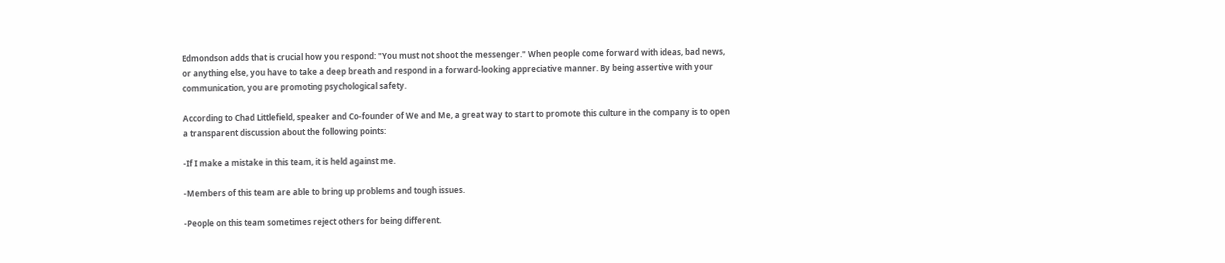Edmondson adds that is crucial how you respond: "You must not shoot the messenger." When people come forward with ideas, bad news, or anything else, you have to take a deep breath and respond in a forward-looking appreciative manner. By being assertive with your communication, you are promoting psychological safety.

According to Chad Littlefield, speaker and Co-founder of We and Me, a great way to start to promote this culture in the company is to open a transparent discussion about the following points:

-If I make a mistake in this team, it is held against me.

-Members of this team are able to bring up problems and tough issues.

-People on this team sometimes reject others for being different.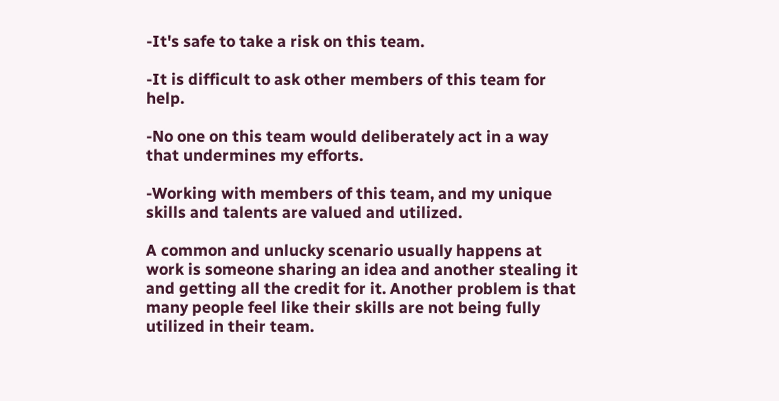-It's safe to take a risk on this team.

-It is difficult to ask other members of this team for help.

-No one on this team would deliberately act in a way that undermines my efforts.

-Working with members of this team, and my unique skills and talents are valued and utilized.

A common and unlucky scenario usually happens at work is someone sharing an idea and another stealing it and getting all the credit for it. Another problem is that many people feel like their skills are not being fully utilized in their team.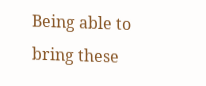Being able to bring these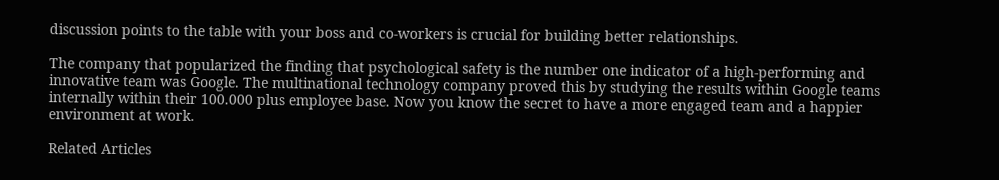discussion points to the table with your boss and co-workers is crucial for building better relationships.

The company that popularized the finding that psychological safety is the number one indicator of a high-performing and innovative team was Google. The multinational technology company proved this by studying the results within Google teams internally within their 100.000 plus employee base. Now you know the secret to have a more engaged team and a happier environment at work.

Related Articles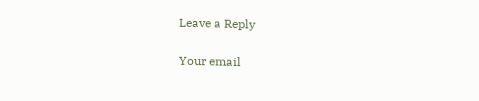Leave a Reply

Your email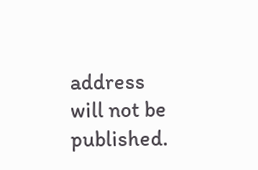address will not be published.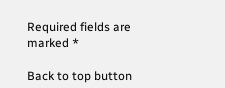Required fields are marked *

Back to top button